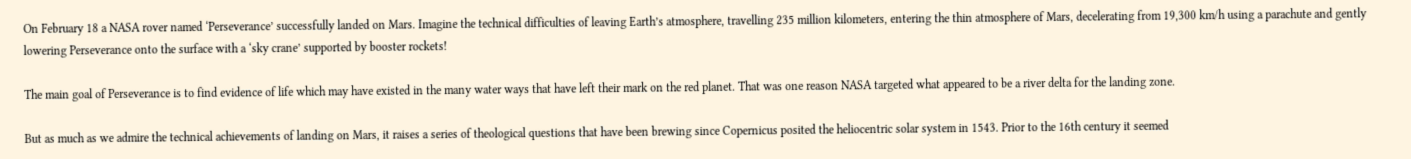On February 18 a NASA rover named ‘Perseverance’ successfully landed on Mars. Imagine the technical difficulties of leaving Earth’s atmosphere, travelling 235 million kilometers, entering the thin atmosphere of Mars, decelerating from 19,300 km/h using a parachute and gently lowering Perseverance onto the surface with a ‘sky crane’ supported by booster rockets!

The main goal of Perseverance is to find evidence of life which may have existed in the many water ways that have left their mark on the red planet. That was one reason NASA targeted what appeared to be a river delta for the landing zone.

But as much as we admire the technical achievements of landing on Mars, it raises a series of theological questions that have been brewing since Copernicus posited the heliocentric solar system in 1543. Prior to the 16th century it seemed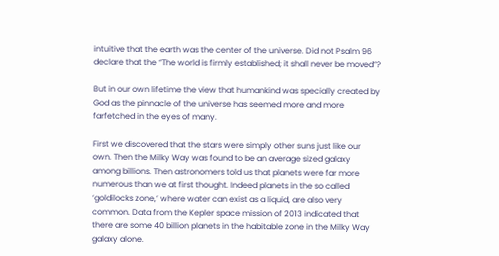intuitive that the earth was the center of the universe. Did not Psalm 96 declare that the “The world is firmly established; it shall never be moved”?

But in our own lifetime the view that humankind was specially created by God as the pinnacle of the universe has seemed more and more farfetched in the eyes of many.

First we discovered that the stars were simply other suns just like our own. Then the Milky Way was found to be an average sized galaxy among billions. Then astronomers told us that planets were far more numerous than we at first thought. Indeed planets in the so called ‘goldilocks zone,’ where water can exist as a liquid, are also very common. Data from the Kepler space mission of 2013 indicated that there are some 40 billion planets in the habitable zone in the Milky Way galaxy alone.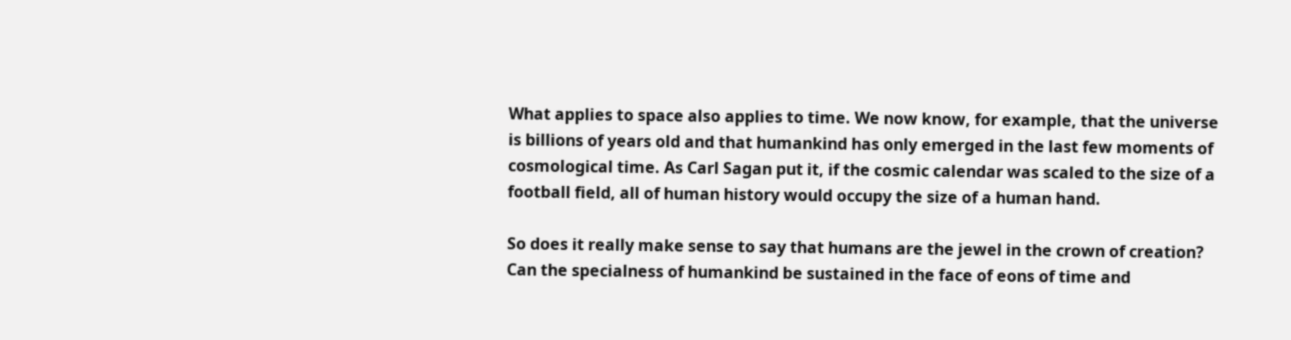What applies to space also applies to time. We now know, for example, that the universe is billions of years old and that humankind has only emerged in the last few moments of cosmological time. As Carl Sagan put it, if the cosmic calendar was scaled to the size of a football field, all of human history would occupy the size of a human hand.

So does it really make sense to say that humans are the jewel in the crown of creation? Can the specialness of humankind be sustained in the face of eons of time and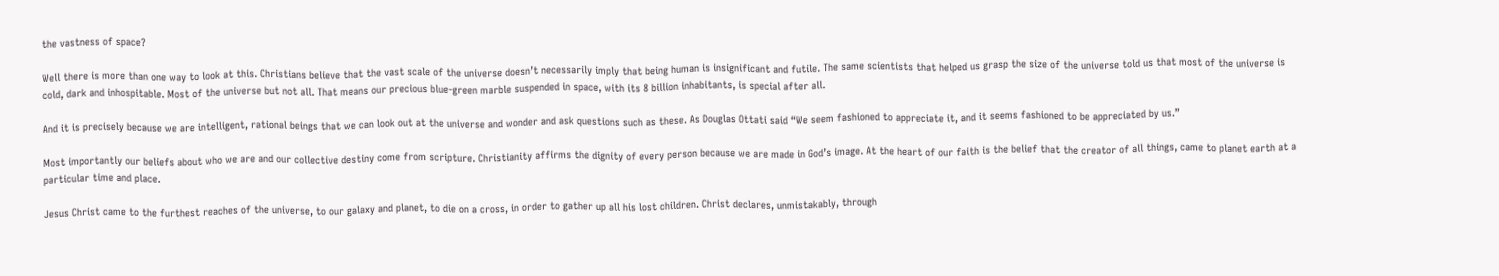the vastness of space?

Well there is more than one way to look at this. Christians believe that the vast scale of the universe doesn’t necessarily imply that being human is insignificant and futile. The same scientists that helped us grasp the size of the universe told us that most of the universe is cold, dark and inhospitable. Most of the universe but not all. That means our precious blue-green marble suspended in space, with its 8 billion inhabitants, is special after all.

And it is precisely because we are intelligent, rational beings that we can look out at the universe and wonder and ask questions such as these. As Douglas Ottati said “We seem fashioned to appreciate it, and it seems fashioned to be appreciated by us.”

Most importantly our beliefs about who we are and our collective destiny come from scripture. Christianity affirms the dignity of every person because we are made in God’s image. At the heart of our faith is the belief that the creator of all things, came to planet earth at a particular time and place.

Jesus Christ came to the furthest reaches of the universe, to our galaxy and planet, to die on a cross, in order to gather up all his lost children. Christ declares, unmistakably, through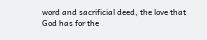word and sacrificial deed, the love that God has for the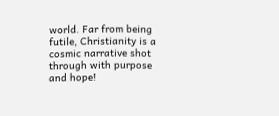world. Far from being futile, Christianity is a cosmic narrative shot through with purpose and hope!